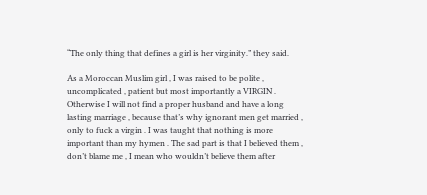“The only thing that defines a girl is her virginity.” they said.

As a Moroccan Muslim girl , I was raised to be polite , uncomplicated , patient but most importantly a VIRGIN . Otherwise I will not find a proper husband and have a long lasting marriage , because that’s why ignorant men get married , only to fuck a virgin . I was taught that nothing is more important than my hymen . The sad part is that I believed them , don’t blame me , I mean who wouldn’t believe them after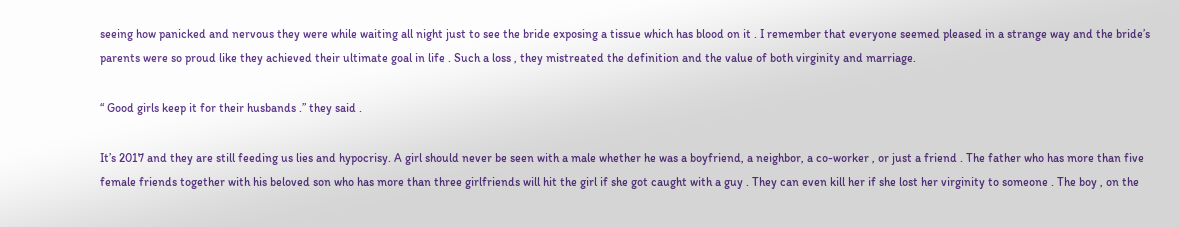seeing how panicked and nervous they were while waiting all night just to see the bride exposing a tissue which has blood on it . I remember that everyone seemed pleased in a strange way and the bride’s parents were so proud like they achieved their ultimate goal in life . Such a loss , they mistreated the definition and the value of both virginity and marriage.

“ Good girls keep it for their husbands .” they said .

It’s 2017 and they are still feeding us lies and hypocrisy. A girl should never be seen with a male whether he was a boyfriend, a neighbor, a co-worker , or just a friend . The father who has more than five female friends together with his beloved son who has more than three girlfriends will hit the girl if she got caught with a guy . They can even kill her if she lost her virginity to someone . The boy , on the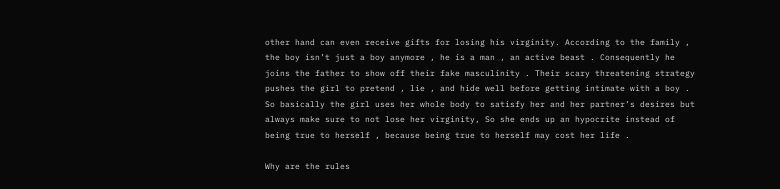other hand can even receive gifts for losing his virginity. According to the family , the boy isn’t just a boy anymore , he is a man , an active beast . Consequently he joins the father to show off their fake masculinity . Their scary threatening strategy pushes the girl to pretend , lie , and hide well before getting intimate with a boy . So basically the girl uses her whole body to satisfy her and her partner’s desires but always make sure to not lose her virginity, So she ends up an hypocrite instead of being true to herself , because being true to herself may cost her life .

Why are the rules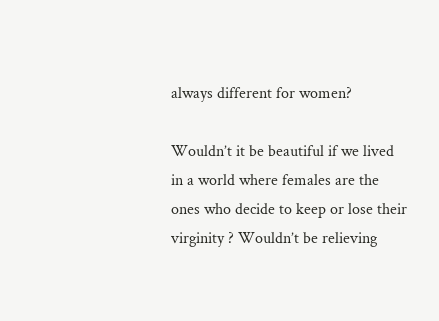always different for women?

Wouldn’t it be beautiful if we lived in a world where females are the ones who decide to keep or lose their virginity ? Wouldn’t be relieving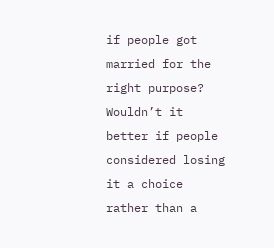if people got married for the right purpose? Wouldn’t it better if people considered losing it a choice rather than a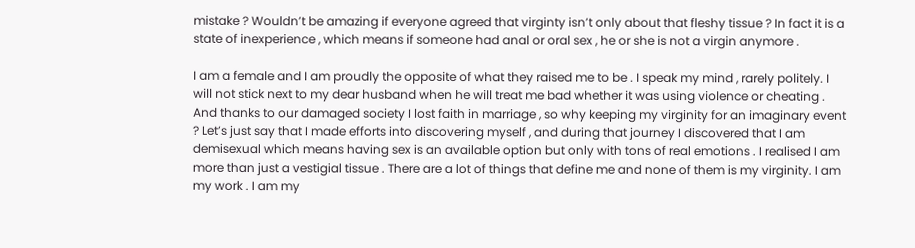mistake ? Wouldn’t be amazing if everyone agreed that virginty isn’t only about that fleshy tissue ? In fact it is a state of inexperience , which means if someone had anal or oral sex , he or she is not a virgin anymore .

I am a female and I am proudly the opposite of what they raised me to be . I speak my mind , rarely politely. I will not stick next to my dear husband when he will treat me bad whether it was using violence or cheating . And thanks to our damaged society I lost faith in marriage , so why keeping my virginity for an imaginary event ? Let’s just say that I made efforts into discovering myself , and during that journey I discovered that I am demisexual which means having sex is an available option but only with tons of real emotions . I realised I am more than just a vestigial tissue . There are a lot of things that define me and none of them is my virginity. I am my work . I am my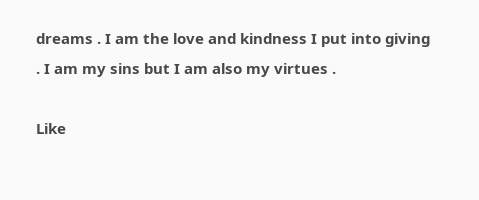dreams . I am the love and kindness I put into giving . I am my sins but I am also my virtues .

Like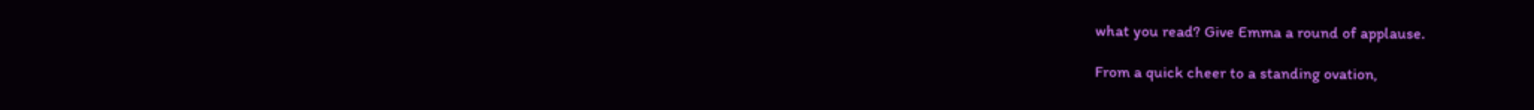what you read? Give Emma a round of applause.

From a quick cheer to a standing ovation,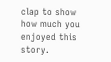clap to show how much you enjoyed this story.